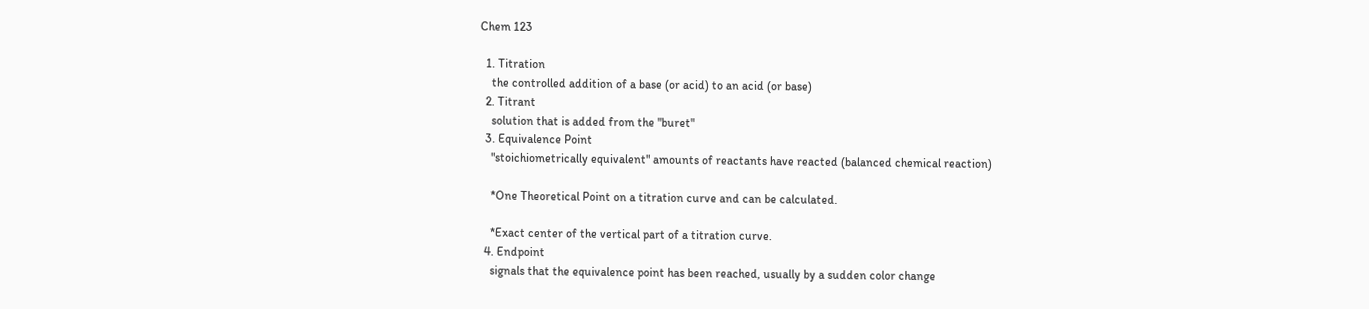Chem 123

  1. Titration
    the controlled addition of a base (or acid) to an acid (or base)
  2. Titrant
    solution that is added from the "buret"
  3. Equivalence Point
    "stoichiometrically equivalent" amounts of reactants have reacted (balanced chemical reaction)

    *One Theoretical Point on a titration curve and can be calculated.

    *Exact center of the vertical part of a titration curve.
  4. Endpoint
    signals that the equivalence point has been reached, usually by a sudden color change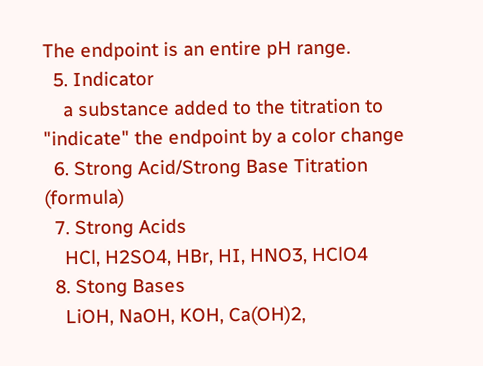The endpoint is an entire pH range.
  5. Indicator
    a substance added to the titration to "indicate" the endpoint by a color change
  6. Strong Acid/Strong Base Titration (formula)
  7. Strong Acids
    HCl, H2SO4, HBr, HI, HNO3, HClO4
  8. Stong Bases
    LiOH, NaOH, KOH, Ca(OH)2,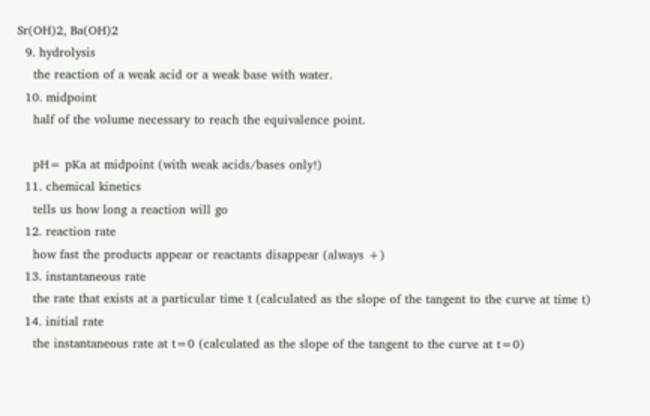Sr(OH)2, Ba(OH)2
  9. hydrolysis
    the reaction of a weak acid or a weak base with water.
  10. midpoint
    half of the volume necessary to reach the equivalence point.

    pH= pKa at midpoint (with weak acids/bases only!)
  11. chemical kinetics
    tells us how long a reaction will go
  12. reaction rate
    how fast the products appear or reactants disappear (always +)
  13. instantaneous rate
    the rate that exists at a particular time t (calculated as the slope of the tangent to the curve at time t)
  14. initial rate
    the instantaneous rate at t=0 (calculated as the slope of the tangent to the curve at t=0)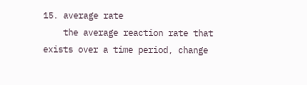15. average rate
    the average reaction rate that exists over a time period, change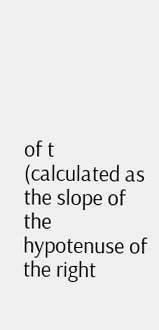of t (calculated as the slope of the hypotenuse of the right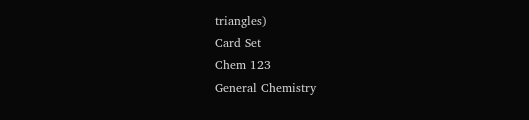triangles)
Card Set
Chem 123
General Chemistry